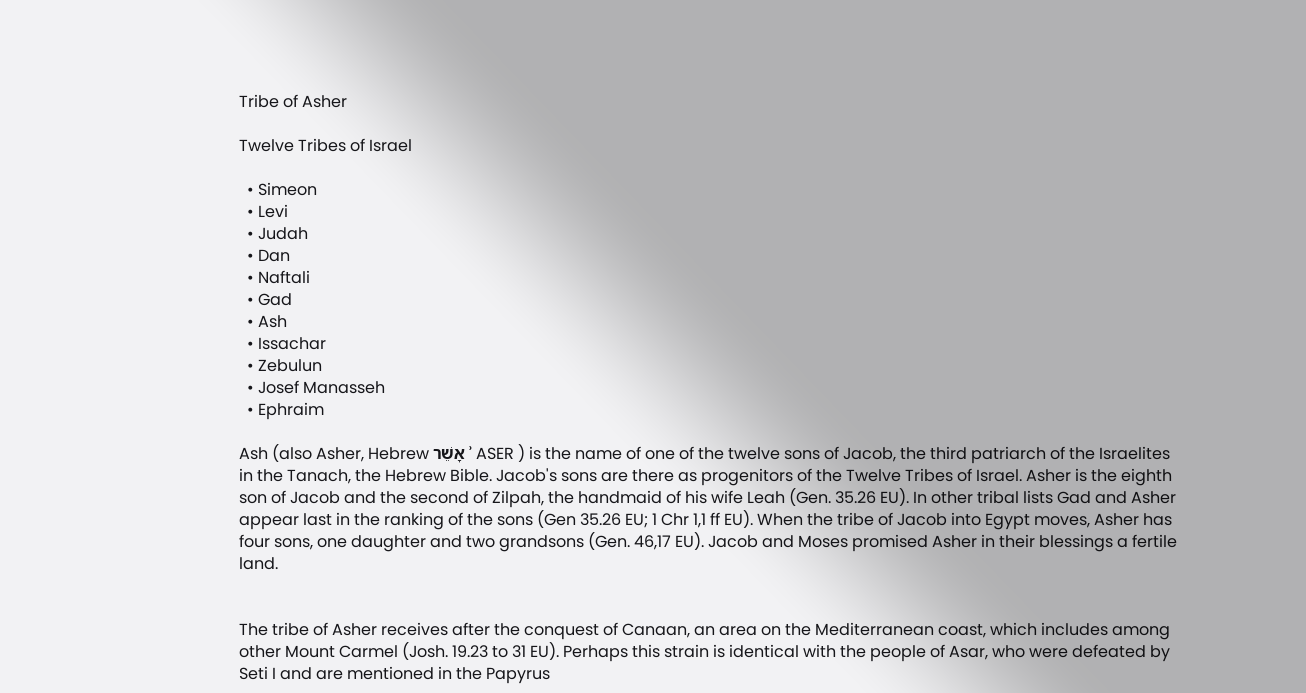Tribe of Asher

Twelve Tribes of Israel

  • Simeon
  • Levi
  • Judah
  • Dan
  • Naftali
  • Gad
  • Ash
  • Issachar
  • Zebulun
  • Josef Manasseh
  • Ephraim

Ash (also Asher, Hebrew אָשֵׁר ʾ ASER ) is the name of one of the twelve sons of Jacob, the third patriarch of the Israelites in the Tanach, the Hebrew Bible. Jacob's sons are there as progenitors of the Twelve Tribes of Israel. Asher is the eighth son of Jacob and the second of Zilpah, the handmaid of his wife Leah (Gen. 35.26 EU). In other tribal lists Gad and Asher appear last in the ranking of the sons (Gen 35.26 EU; 1 Chr 1,1 ff EU). When the tribe of Jacob into Egypt moves, Asher has four sons, one daughter and two grandsons (Gen. 46,17 EU). Jacob and Moses promised Asher in their blessings a fertile land.


The tribe of Asher receives after the conquest of Canaan, an area on the Mediterranean coast, which includes among other Mount Carmel (Josh. 19.23 to 31 EU). Perhaps this strain is identical with the people of Asar, who were defeated by Seti I and are mentioned in the Papyrus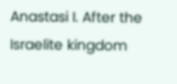Anastasi I. After the Israelite kingdom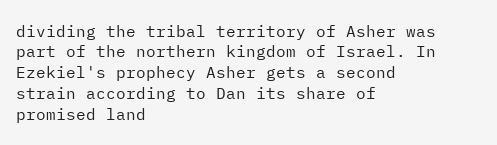dividing the tribal territory of Asher was part of the northern kingdom of Israel. In Ezekiel's prophecy Asher gets a second strain according to Dan its share of promised land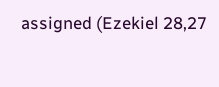assigned (Ezekiel 28,27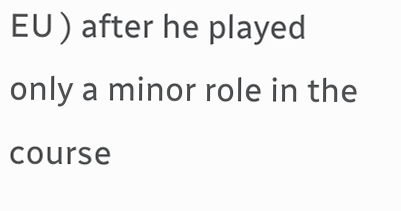EU ) after he played only a minor role in the course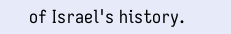of Israel's history.